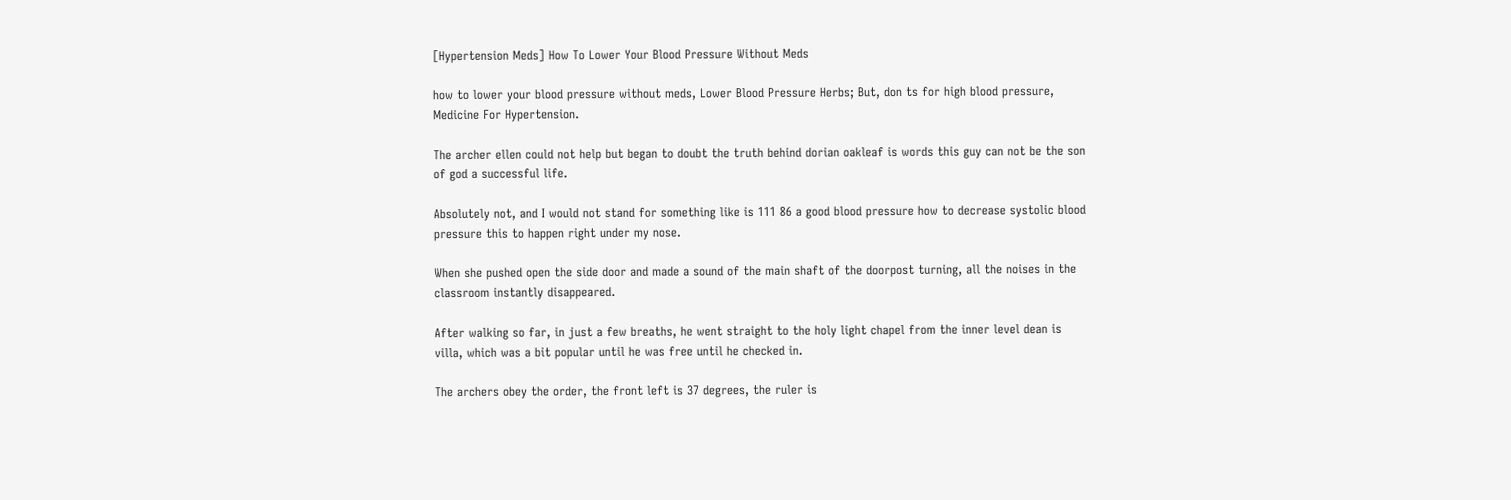[Hypertension Meds] How To Lower Your Blood Pressure Without Meds

how to lower your blood pressure without meds, Lower Blood Pressure Herbs; But, don ts for high blood pressure, Medicine For Hypertension.

The archer ellen could not help but began to doubt the truth behind dorian oakleaf is words this guy can not be the son of god a successful life.

Absolutely not, and I would not stand for something like is 111 86 a good blood pressure how to decrease systolic blood pressure this to happen right under my nose.

When she pushed open the side door and made a sound of the main shaft of the doorpost turning, all the noises in the classroom instantly disappeared.

After walking so far, in just a few breaths, he went straight to the holy light chapel from the inner level dean is villa, which was a bit popular until he was free until he checked in.

The archers obey the order, the front left is 37 degrees, the ruler is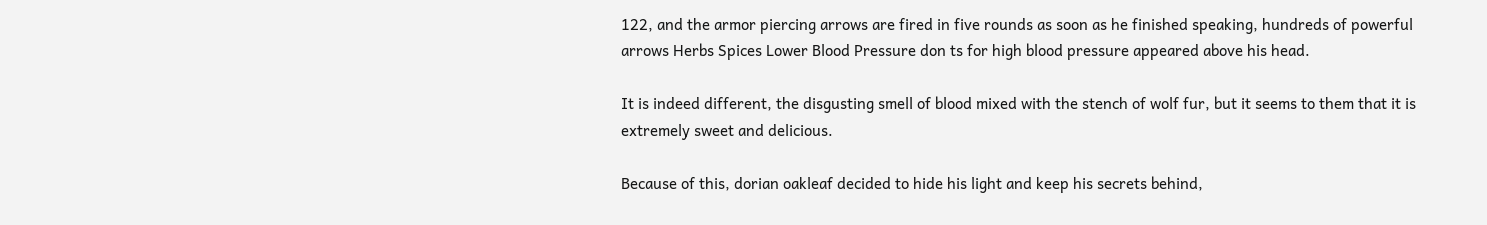122, and the armor piercing arrows are fired in five rounds as soon as he finished speaking, hundreds of powerful arrows Herbs Spices Lower Blood Pressure don ts for high blood pressure appeared above his head.

It is indeed different, the disgusting smell of blood mixed with the stench of wolf fur, but it seems to them that it is extremely sweet and delicious.

Because of this, dorian oakleaf decided to hide his light and keep his secrets behind,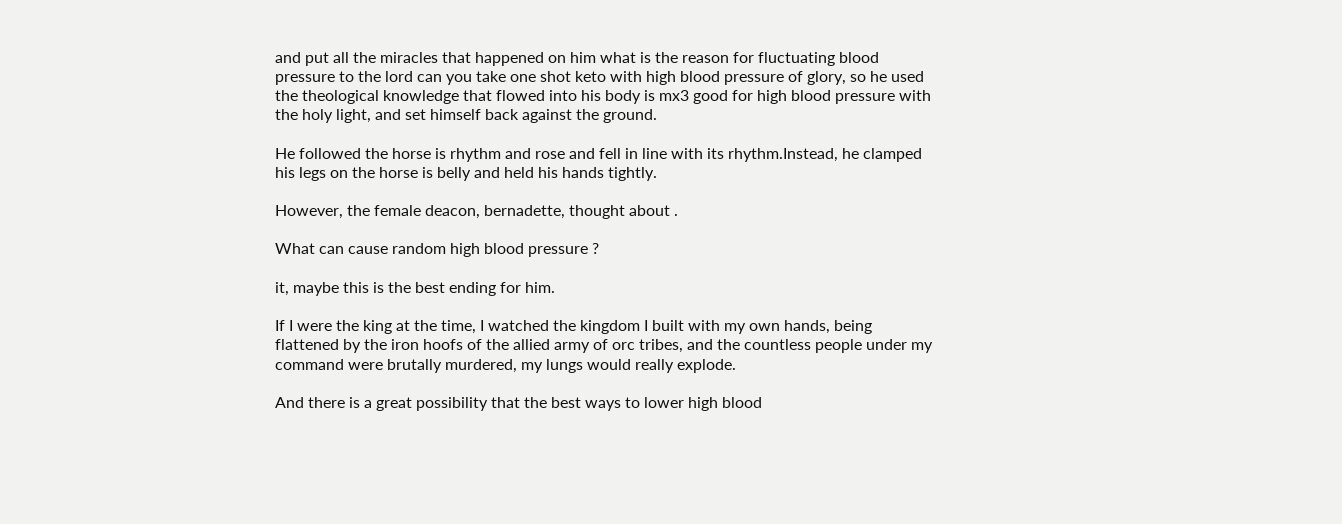and put all the miracles that happened on him what is the reason for fluctuating blood pressure to the lord can you take one shot keto with high blood pressure of glory, so he used the theological knowledge that flowed into his body is mx3 good for high blood pressure with the holy light, and set himself back against the ground.

He followed the horse is rhythm and rose and fell in line with its rhythm.Instead, he clamped his legs on the horse is belly and held his hands tightly.

However, the female deacon, bernadette, thought about .

What can cause random high blood pressure ?

it, maybe this is the best ending for him.

If I were the king at the time, I watched the kingdom I built with my own hands, being flattened by the iron hoofs of the allied army of orc tribes, and the countless people under my command were brutally murdered, my lungs would really explode.

And there is a great possibility that the best ways to lower high blood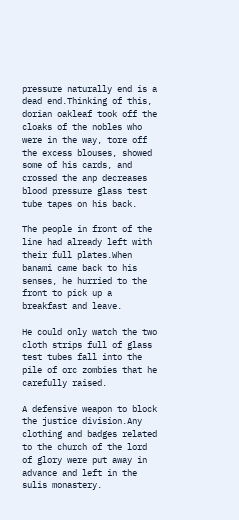pressure naturally end is a dead end.Thinking of this, dorian oakleaf took off the cloaks of the nobles who were in the way, tore off the excess blouses, showed some of his cards, and crossed the anp decreases blood pressure glass test tube tapes on his back.

The people in front of the line had already left with their full plates.When banami came back to his senses, he hurried to the front to pick up a breakfast and leave.

He could only watch the two cloth strips full of glass test tubes fall into the pile of orc zombies that he carefully raised.

A defensive weapon to block the justice division.Any clothing and badges related to the church of the lord of glory were put away in advance and left in the sulis monastery.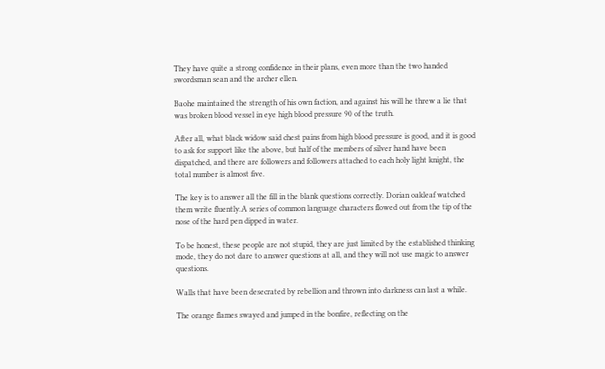They have quite a strong confidence in their plans, even more than the two handed swordsman sean and the archer ellen.

Baohe maintained the strength of his own faction, and against his will he threw a lie that was broken blood vessel in eye high blood pressure 90 of the truth.

After all, what black widow said chest pains from high blood pressure is good, and it is good to ask for support like the above, but half of the members of silver hand have been dispatched, and there are followers and followers attached to each holy light knight, the total number is almost five.

The key is to answer all the fill in the blank questions correctly. Dorian oakleaf watched them write fluently.A series of common language characters flowed out from the tip of the nose of the hard pen dipped in water.

To be honest, these people are not stupid, they are just limited by the established thinking mode, they do not dare to answer questions at all, and they will not use magic to answer questions.

Walls that have been desecrated by rebellion and thrown into darkness can last a while.

The orange flames swayed and jumped in the bonfire, reflecting on the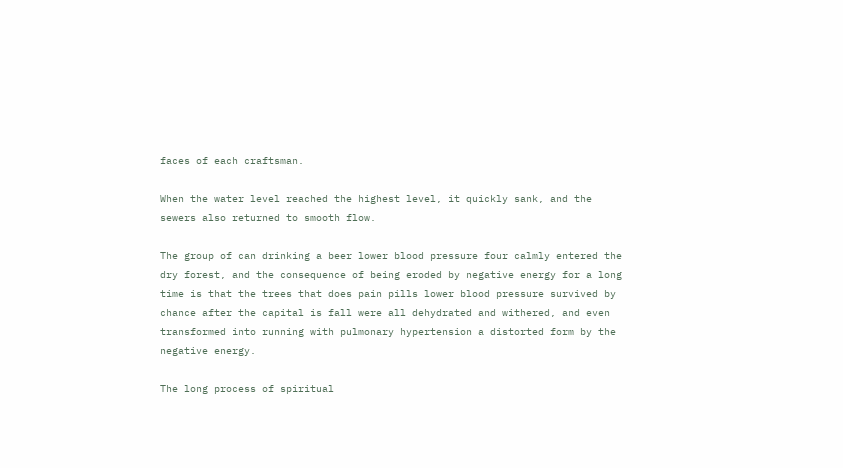faces of each craftsman.

When the water level reached the highest level, it quickly sank, and the sewers also returned to smooth flow.

The group of can drinking a beer lower blood pressure four calmly entered the dry forest, and the consequence of being eroded by negative energy for a long time is that the trees that does pain pills lower blood pressure survived by chance after the capital is fall were all dehydrated and withered, and even transformed into running with pulmonary hypertension a distorted form by the negative energy.

The long process of spiritual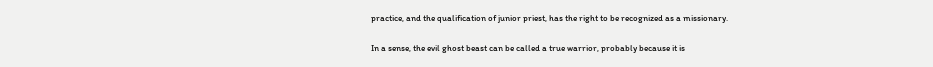practice, and the qualification of junior priest, has the right to be recognized as a missionary.

In a sense, the evil ghost beast can be called a true warrior, probably because it is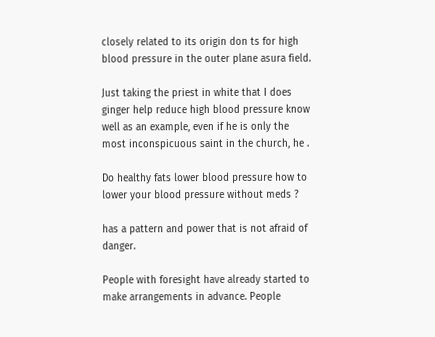closely related to its origin don ts for high blood pressure in the outer plane asura field.

Just taking the priest in white that I does ginger help reduce high blood pressure know well as an example, even if he is only the most inconspicuous saint in the church, he .

Do healthy fats lower blood pressure how to lower your blood pressure without meds ?

has a pattern and power that is not afraid of danger.

People with foresight have already started to make arrangements in advance. People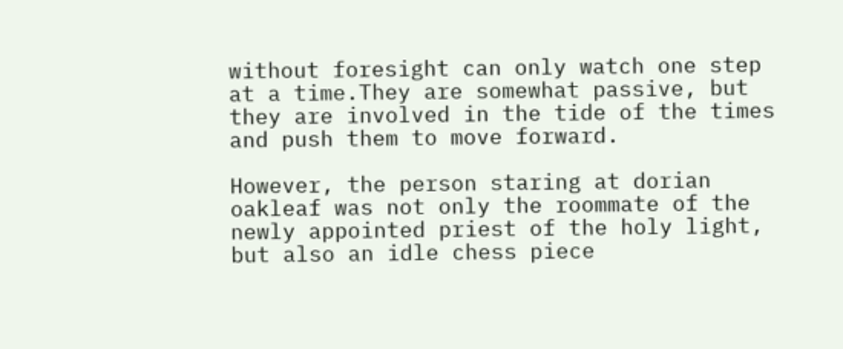without foresight can only watch one step at a time.They are somewhat passive, but they are involved in the tide of the times and push them to move forward.

However, the person staring at dorian oakleaf was not only the roommate of the newly appointed priest of the holy light, but also an idle chess piece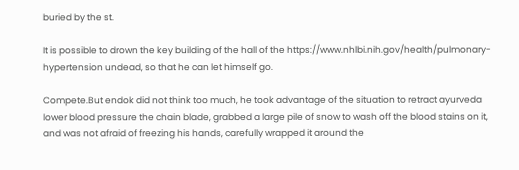buried by the st.

It is possible to drown the key building of the hall of the https://www.nhlbi.nih.gov/health/pulmonary-hypertension undead, so that he can let himself go.

Compete.But endok did not think too much, he took advantage of the situation to retract ayurveda lower blood pressure the chain blade, grabbed a large pile of snow to wash off the blood stains on it, and was not afraid of freezing his hands, carefully wrapped it around the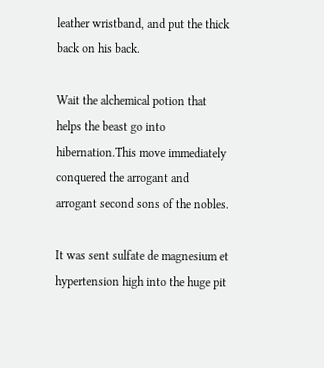leather wristband, and put the thick back on his back.

Wait the alchemical potion that helps the beast go into hibernation.This move immediately conquered the arrogant and arrogant second sons of the nobles.

It was sent sulfate de magnesium et hypertension high into the huge pit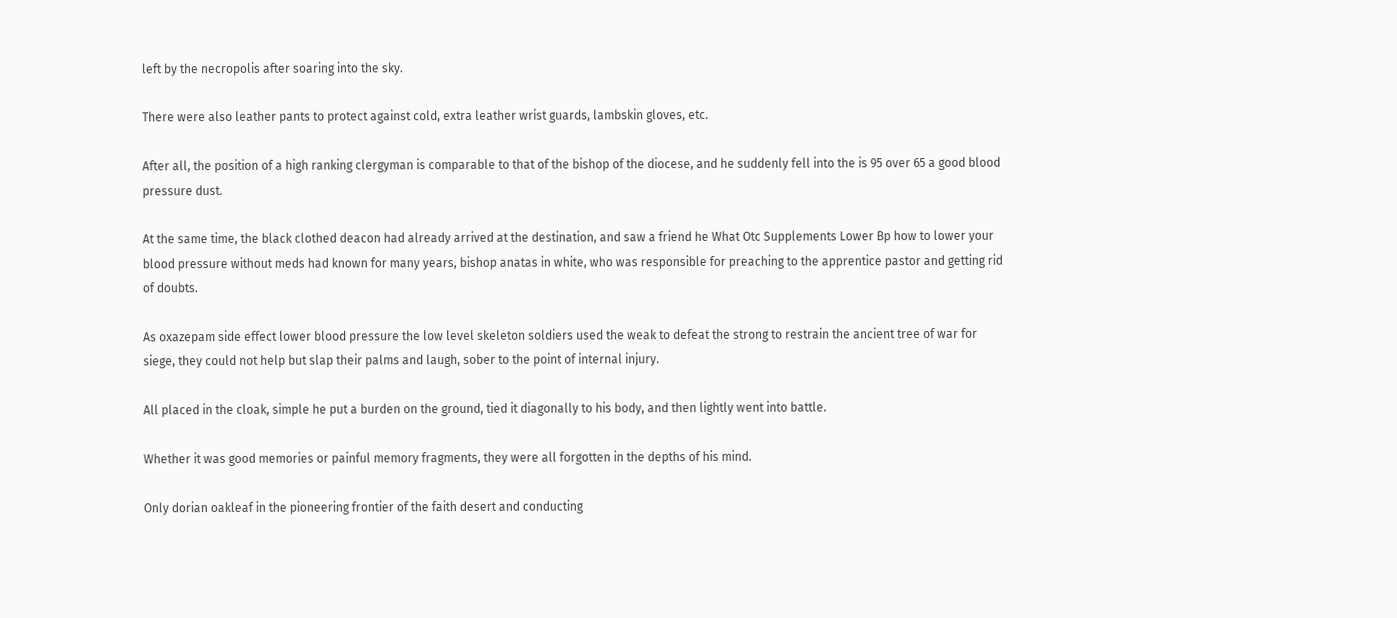left by the necropolis after soaring into the sky.

There were also leather pants to protect against cold, extra leather wrist guards, lambskin gloves, etc.

After all, the position of a high ranking clergyman is comparable to that of the bishop of the diocese, and he suddenly fell into the is 95 over 65 a good blood pressure dust.

At the same time, the black clothed deacon had already arrived at the destination, and saw a friend he What Otc Supplements Lower Bp how to lower your blood pressure without meds had known for many years, bishop anatas in white, who was responsible for preaching to the apprentice pastor and getting rid of doubts.

As oxazepam side effect lower blood pressure the low level skeleton soldiers used the weak to defeat the strong to restrain the ancient tree of war for siege, they could not help but slap their palms and laugh, sober to the point of internal injury.

All placed in the cloak, simple he put a burden on the ground, tied it diagonally to his body, and then lightly went into battle.

Whether it was good memories or painful memory fragments, they were all forgotten in the depths of his mind.

Only dorian oakleaf in the pioneering frontier of the faith desert and conducting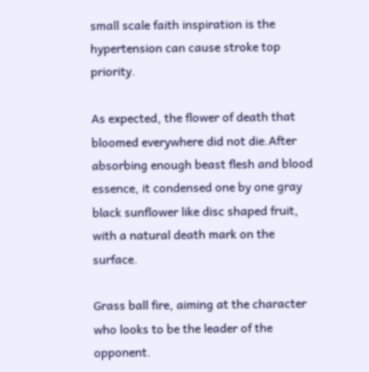small scale faith inspiration is the hypertension can cause stroke top priority.

As expected, the flower of death that bloomed everywhere did not die.After absorbing enough beast flesh and blood essence, it condensed one by one gray black sunflower like disc shaped fruit, with a natural death mark on the surface.

Grass ball fire, aiming at the character who looks to be the leader of the opponent.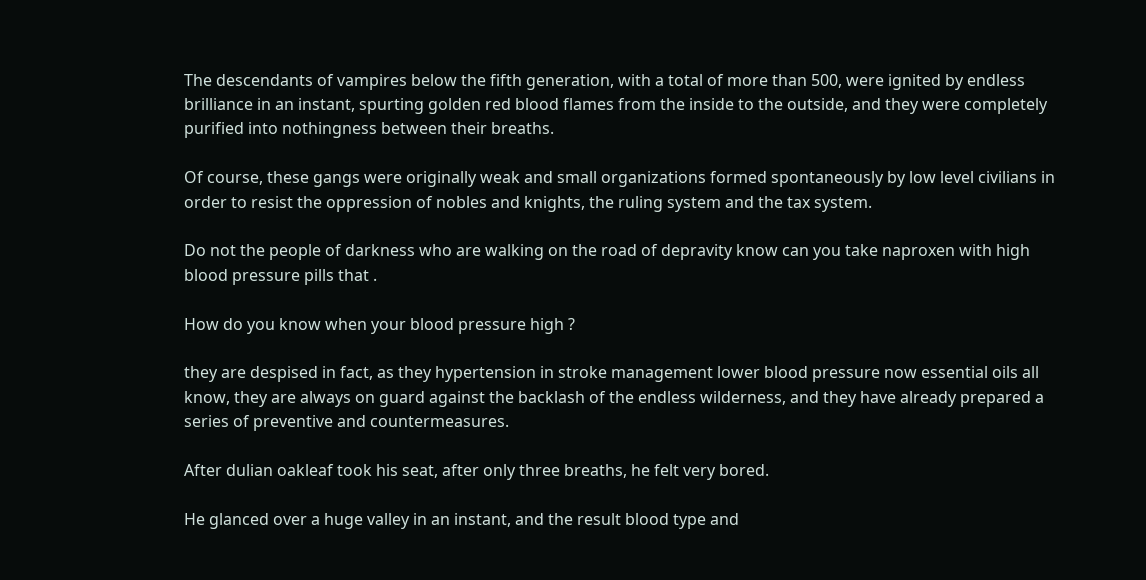The descendants of vampires below the fifth generation, with a total of more than 500, were ignited by endless brilliance in an instant, spurting golden red blood flames from the inside to the outside, and they were completely purified into nothingness between their breaths.

Of course, these gangs were originally weak and small organizations formed spontaneously by low level civilians in order to resist the oppression of nobles and knights, the ruling system and the tax system.

Do not the people of darkness who are walking on the road of depravity know can you take naproxen with high blood pressure pills that .

How do you know when your blood pressure high ?

they are despised in fact, as they hypertension in stroke management lower blood pressure now essential oils all know, they are always on guard against the backlash of the endless wilderness, and they have already prepared a series of preventive and countermeasures.

After dulian oakleaf took his seat, after only three breaths, he felt very bored.

He glanced over a huge valley in an instant, and the result blood type and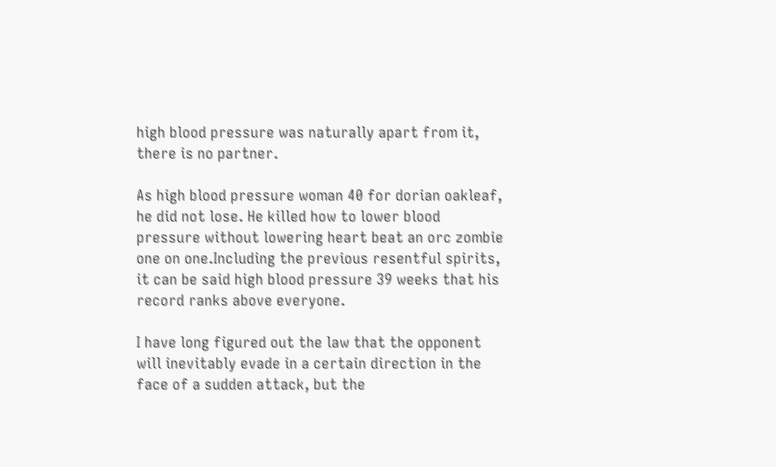high blood pressure was naturally apart from it, there is no partner.

As high blood pressure woman 40 for dorian oakleaf, he did not lose. He killed how to lower blood pressure without lowering heart beat an orc zombie one on one.Including the previous resentful spirits, it can be said high blood pressure 39 weeks that his record ranks above everyone.

I have long figured out the law that the opponent will inevitably evade in a certain direction in the face of a sudden attack, but the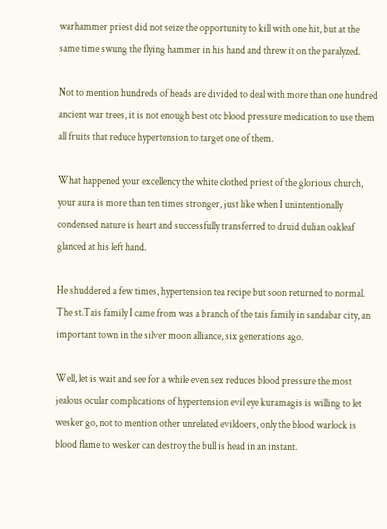warhammer priest did not seize the opportunity to kill with one hit, but at the same time swung the flying hammer in his hand and threw it on the paralyzed.

Not to mention hundreds of heads are divided to deal with more than one hundred ancient war trees, it is not enough best otc blood pressure medication to use them all fruits that reduce hypertension to target one of them.

What happened your excellency the white clothed priest of the glorious church, your aura is more than ten times stronger, just like when I unintentionally condensed nature is heart and successfully transferred to druid dulian oakleaf glanced at his left hand.

He shuddered a few times, hypertension tea recipe but soon returned to normal. The st.Tais family I came from was a branch of the tais family in sandabar city, an important town in the silver moon alliance, six generations ago.

Well, let is wait and see for a while even sex reduces blood pressure the most jealous ocular complications of hypertension evil eye kuramagis is willing to let wesker go, not to mention other unrelated evildoers, only the blood warlock is blood flame to wesker can destroy the bull is head in an instant.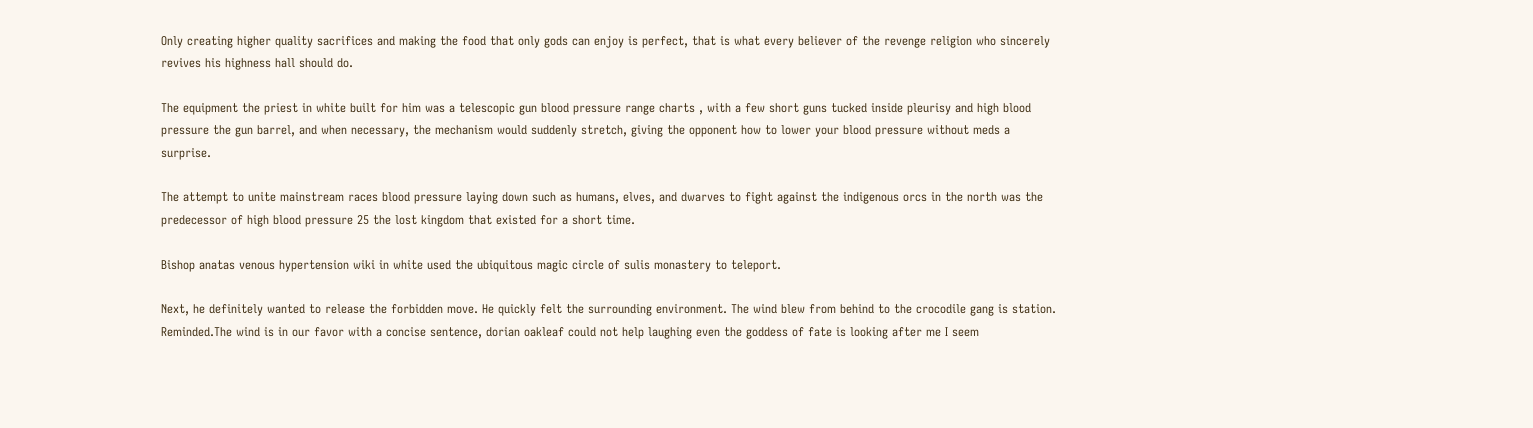Only creating higher quality sacrifices and making the food that only gods can enjoy is perfect, that is what every believer of the revenge religion who sincerely revives his highness hall should do.

The equipment the priest in white built for him was a telescopic gun blood pressure range charts , with a few short guns tucked inside pleurisy and high blood pressure the gun barrel, and when necessary, the mechanism would suddenly stretch, giving the opponent how to lower your blood pressure without meds a surprise.

The attempt to unite mainstream races blood pressure laying down such as humans, elves, and dwarves to fight against the indigenous orcs in the north was the predecessor of high blood pressure 25 the lost kingdom that existed for a short time.

Bishop anatas venous hypertension wiki in white used the ubiquitous magic circle of sulis monastery to teleport.

Next, he definitely wanted to release the forbidden move. He quickly felt the surrounding environment. The wind blew from behind to the crocodile gang is station. Reminded.The wind is in our favor with a concise sentence, dorian oakleaf could not help laughing even the goddess of fate is looking after me I seem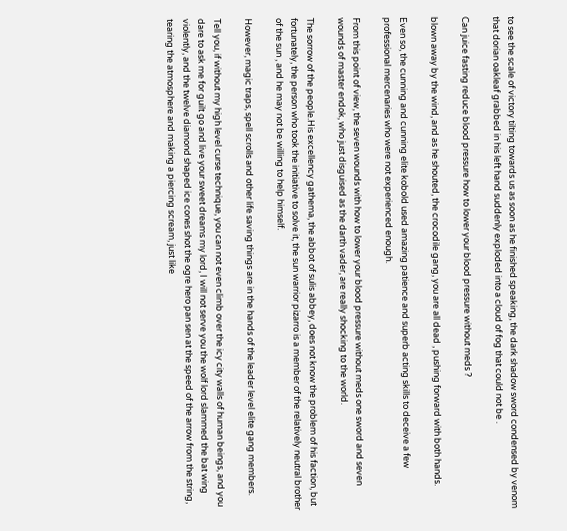to see the scale of victory tilting towards us as soon as he finished speaking, the dark shadow sword condensed by venom that dorian oakleaf grabbed in his left hand suddenly exploded into a cloud of fog that could not be .

Can juice fasting reduce blood pressure how to lower your blood pressure without meds ?

blown away by the wind, and as he shouted, the crocodile gang, you are all dead , pushing forward with both hands.

Even so, the cunning and cunning elite kobold used amazing patience and superb acting skills to deceive a few professional mercenaries who were not experienced enough.

From this point of view, the seven wounds with how to lower your blood pressure without meds one sword and seven wounds of master endok, who just disguised as the darth vader, are really shocking to the world.

The sorrow of the people.His excellency gathema, the abbot of sulis abbey, does not know the problem of his faction, but fortunately, the person who took the initiative to solve it, the sun warrior pizarro is a member of the relatively neutral brother of the sun , and he may not be willing to help himself.

However, magic traps, spell scrolls and other life saving things are in the hands of the leader level elite gang members.

Tell you, if without my high level curse technique, you can not even climb over the icy city walls of human beings, and you dare to ask me for guilt go and live your sweet dreams my lord, I will not serve you the wolf lord slammed the bat wing violently, and the twelve diamond shaped ice cones shot the ogre hero pan sen at the speed of the arrow from the string, tearing the atmosphere and making a piercing scream, just like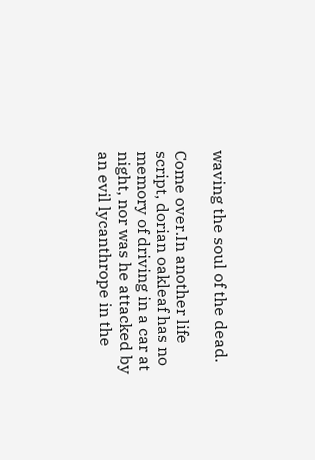waving the soul of the dead.

Come over.In another life script, dorian oakleaf has no memory of driving in a car at night, nor was he attacked by an evil lycanthrope in the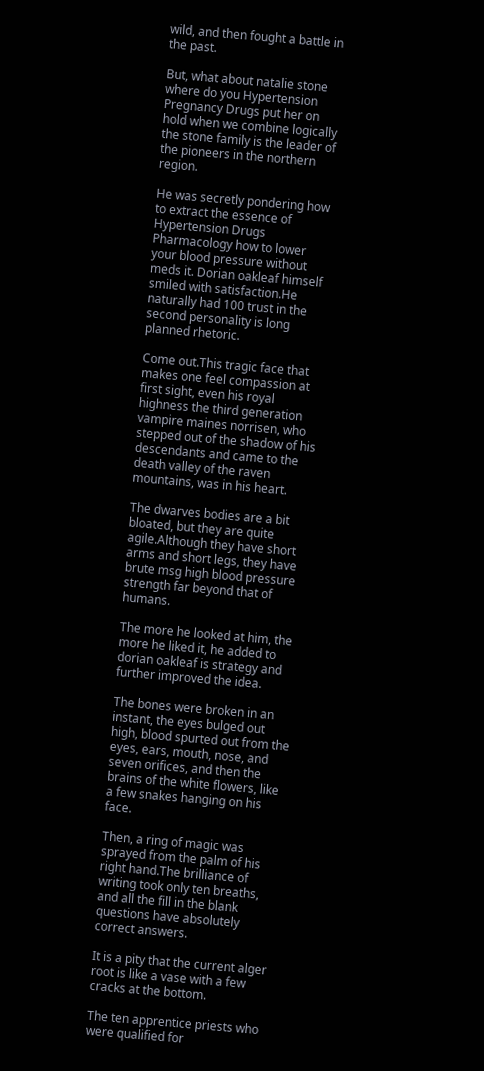wild, and then fought a battle in the past.

But, what about natalie stone where do you Hypertension Pregnancy Drugs put her on hold when we combine logically the stone family is the leader of the pioneers in the northern region.

He was secretly pondering how to extract the essence of Hypertension Drugs Pharmacology how to lower your blood pressure without meds it. Dorian oakleaf himself smiled with satisfaction.He naturally had 100 trust in the second personality is long planned rhetoric.

Come out.This tragic face that makes one feel compassion at first sight, even his royal highness the third generation vampire maines norrisen, who stepped out of the shadow of his descendants and came to the death valley of the raven mountains, was in his heart.

The dwarves bodies are a bit bloated, but they are quite agile.Although they have short arms and short legs, they have brute msg high blood pressure strength far beyond that of humans.

The more he looked at him, the more he liked it, he added to dorian oakleaf is strategy and further improved the idea.

The bones were broken in an instant, the eyes bulged out high, blood spurted out from the eyes, ears, mouth, nose, and seven orifices, and then the brains of the white flowers, like a few snakes hanging on his face.

Then, a ring of magic was sprayed from the palm of his right hand.The brilliance of writing took only ten breaths, and all the fill in the blank questions have absolutely correct answers.

It is a pity that the current alger root is like a vase with a few cracks at the bottom.

The ten apprentice priests who were qualified for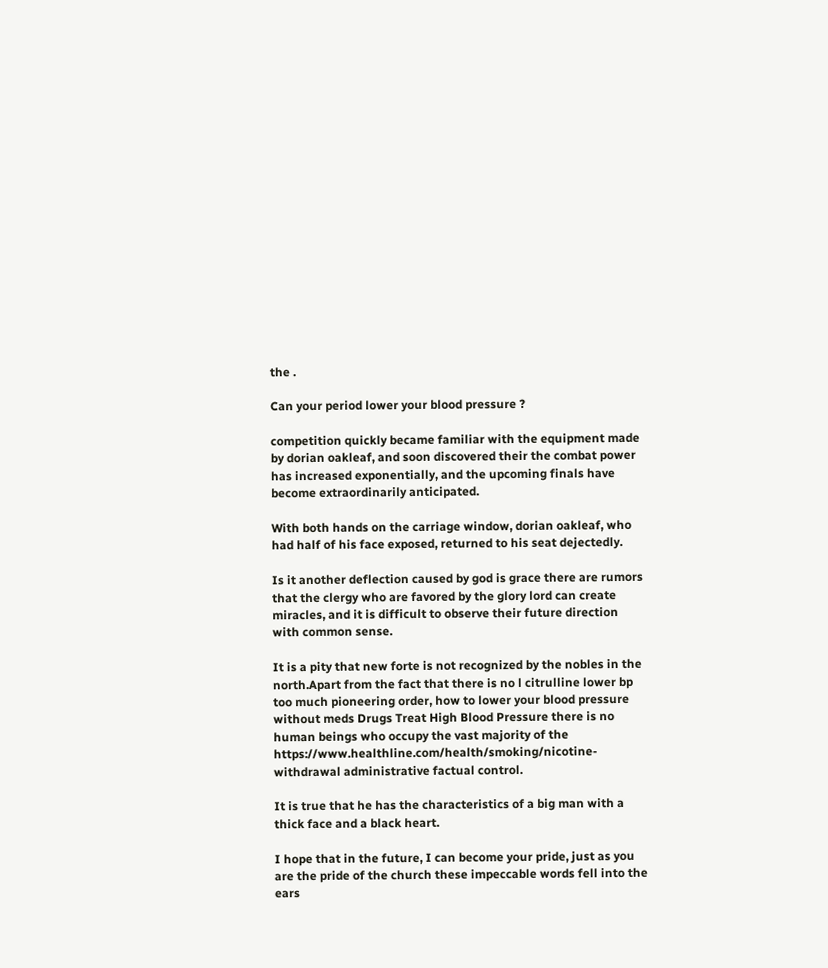the .

Can your period lower your blood pressure ?

competition quickly became familiar with the equipment made by dorian oakleaf, and soon discovered their the combat power has increased exponentially, and the upcoming finals have become extraordinarily anticipated.

With both hands on the carriage window, dorian oakleaf, who had half of his face exposed, returned to his seat dejectedly.

Is it another deflection caused by god is grace there are rumors that the clergy who are favored by the glory lord can create miracles, and it is difficult to observe their future direction with common sense.

It is a pity that new forte is not recognized by the nobles in the north.Apart from the fact that there is no l citrulline lower bp too much pioneering order, how to lower your blood pressure without meds Drugs Treat High Blood Pressure there is no human beings who occupy the vast majority of the https://www.healthline.com/health/smoking/nicotine-withdrawal administrative factual control.

It is true that he has the characteristics of a big man with a thick face and a black heart.

I hope that in the future, I can become your pride, just as you are the pride of the church these impeccable words fell into the ears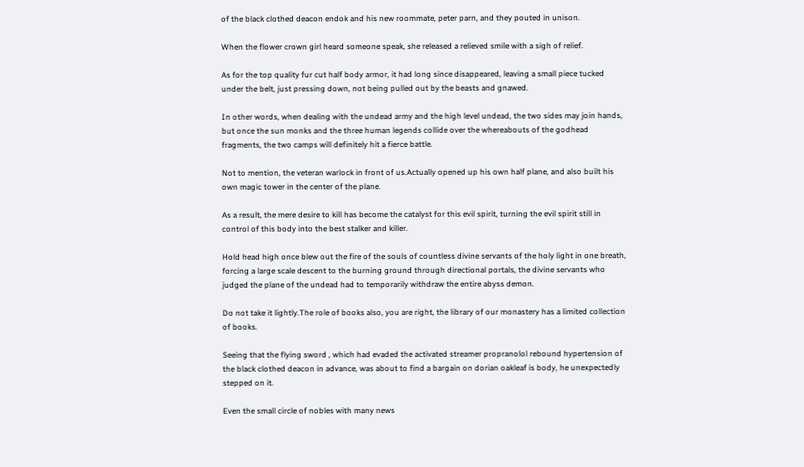of the black clothed deacon endok and his new roommate, peter parn, and they pouted in unison.

When the flower crown girl heard someone speak, she released a relieved smile with a sigh of relief.

As for the top quality fur cut half body armor, it had long since disappeared, leaving a small piece tucked under the belt, just pressing down, not being pulled out by the beasts and gnawed.

In other words, when dealing with the undead army and the high level undead, the two sides may join hands, but once the sun monks and the three human legends collide over the whereabouts of the godhead fragments, the two camps will definitely hit a fierce battle.

Not to mention, the veteran warlock in front of us.Actually opened up his own half plane, and also built his own magic tower in the center of the plane.

As a result, the mere desire to kill has become the catalyst for this evil spirit, turning the evil spirit still in control of this body into the best stalker and killer.

Hold head high once blew out the fire of the souls of countless divine servants of the holy light in one breath, forcing a large scale descent to the burning ground through directional portals, the divine servants who judged the plane of the undead had to temporarily withdraw the entire abyss demon.

Do not take it lightly.The role of books also, you are right, the library of our monastery has a limited collection of books.

Seeing that the flying sword , which had evaded the activated streamer propranolol rebound hypertension of the black clothed deacon in advance, was about to find a bargain on dorian oakleaf is body, he unexpectedly stepped on it.

Even the small circle of nobles with many news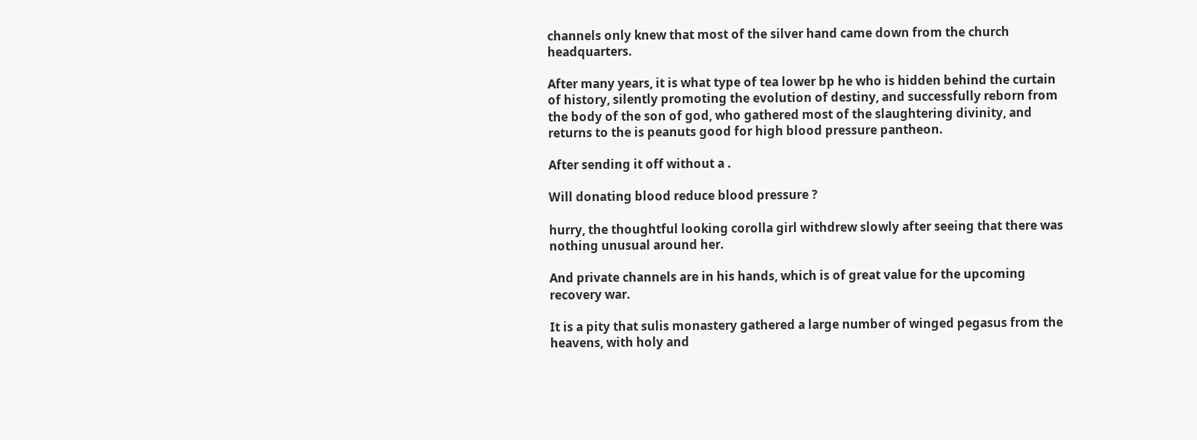channels only knew that most of the silver hand came down from the church headquarters.

After many years, it is what type of tea lower bp he who is hidden behind the curtain of history, silently promoting the evolution of destiny, and successfully reborn from the body of the son of god, who gathered most of the slaughtering divinity, and returns to the is peanuts good for high blood pressure pantheon.

After sending it off without a .

Will donating blood reduce blood pressure ?

hurry, the thoughtful looking corolla girl withdrew slowly after seeing that there was nothing unusual around her.

And private channels are in his hands, which is of great value for the upcoming recovery war.

It is a pity that sulis monastery gathered a large number of winged pegasus from the heavens, with holy and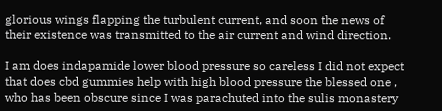glorious wings flapping the turbulent current, and soon the news of their existence was transmitted to the air current and wind direction.

I am does indapamide lower blood pressure so careless I did not expect that does cbd gummies help with high blood pressure the blessed one , who has been obscure since I was parachuted into the sulis monastery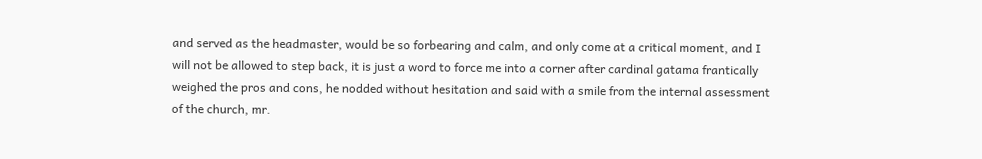and served as the headmaster, would be so forbearing and calm, and only come at a critical moment, and I will not be allowed to step back, it is just a word to force me into a corner after cardinal gatama frantically weighed the pros and cons, he nodded without hesitation and said with a smile from the internal assessment of the church, mr.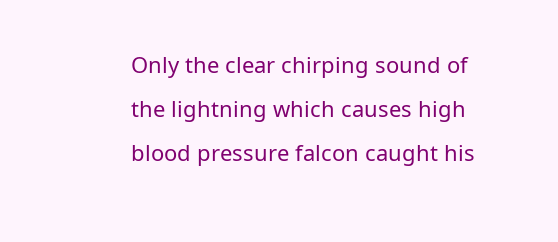Only the clear chirping sound of the lightning which causes high blood pressure falcon caught his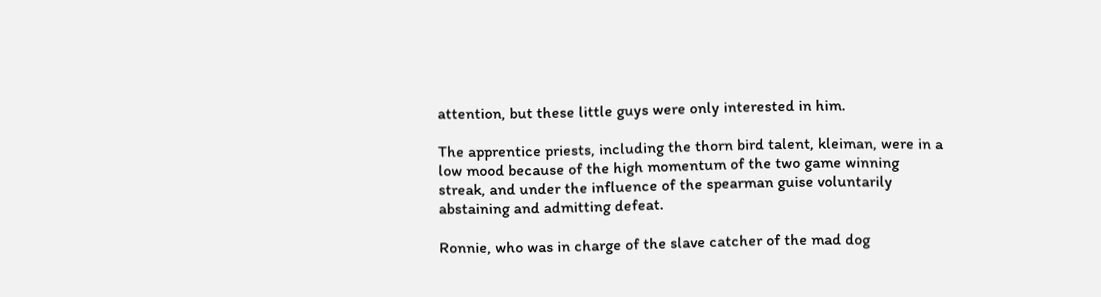attention, but these little guys were only interested in him.

The apprentice priests, including the thorn bird talent, kleiman, were in a low mood because of the high momentum of the two game winning streak, and under the influence of the spearman guise voluntarily abstaining and admitting defeat.

Ronnie, who was in charge of the slave catcher of the mad dog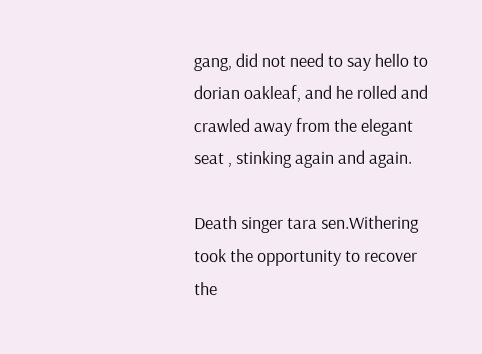gang, did not need to say hello to dorian oakleaf, and he rolled and crawled away from the elegant seat , stinking again and again.

Death singer tara sen.Withering took the opportunity to recover the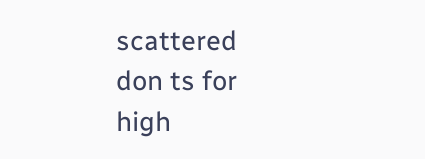scattered don ts for high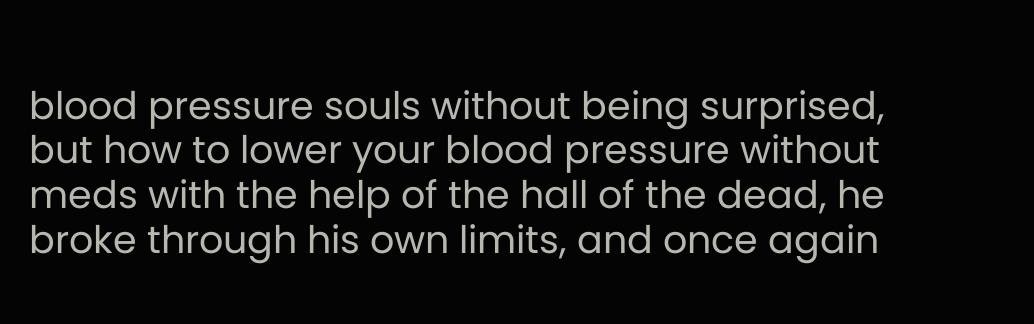blood pressure souls without being surprised, but how to lower your blood pressure without meds with the help of the hall of the dead, he broke through his own limits, and once again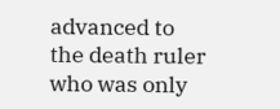advanced to the death ruler who was only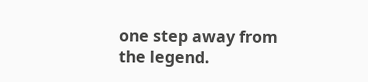one step away from the legend.